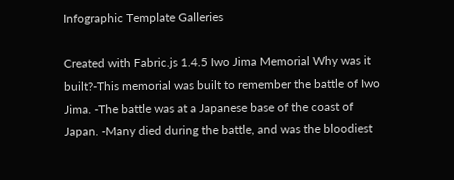Infographic Template Galleries

Created with Fabric.js 1.4.5 Iwo Jima Memorial Why was it built?-This memorial was built to remember the battle of Iwo Jima. -The battle was at a Japanese base of the coast of Japan. -Many died during the battle, and was the bloodiest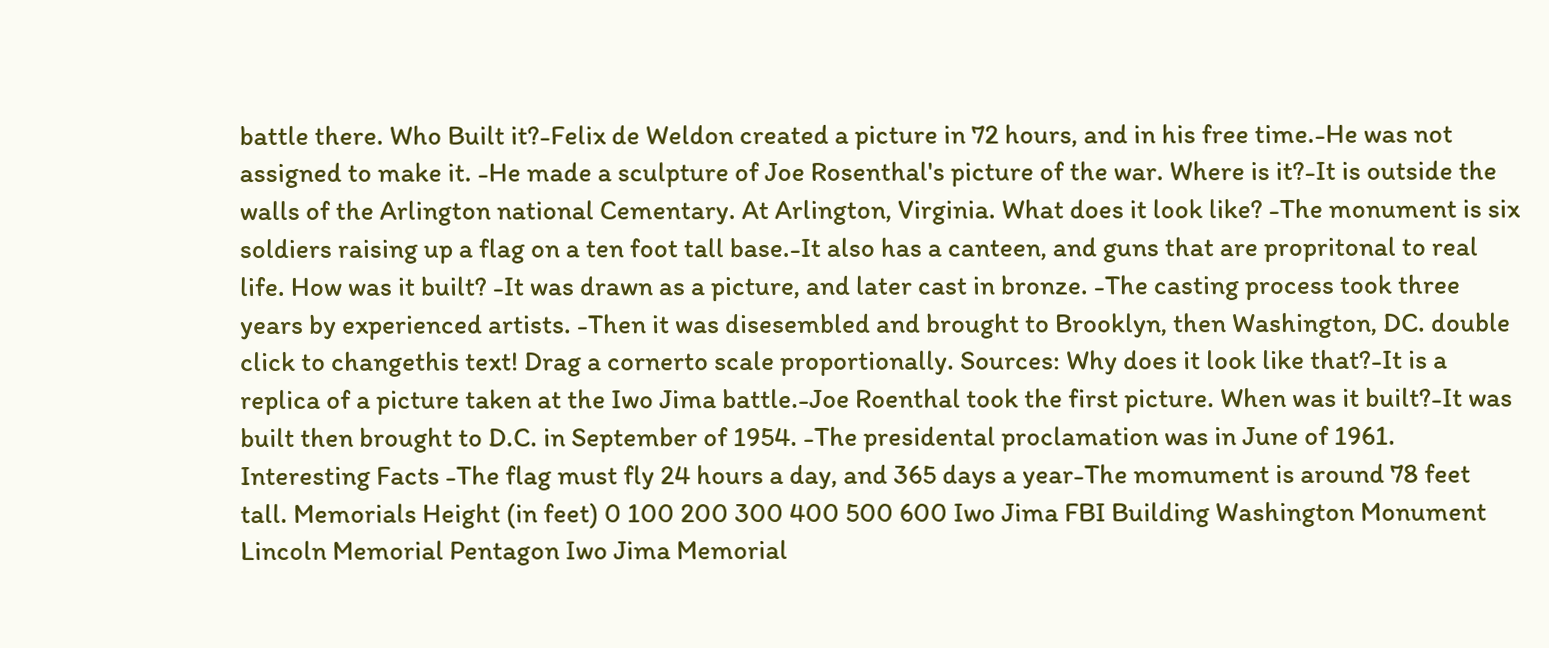battle there. Who Built it?-Felix de Weldon created a picture in 72 hours, and in his free time.-He was not assigned to make it. -He made a sculpture of Joe Rosenthal's picture of the war. Where is it?-It is outside the walls of the Arlington national Cementary. At Arlington, Virginia. What does it look like? -The monument is six soldiers raising up a flag on a ten foot tall base.-It also has a canteen, and guns that are propritonal to real life. How was it built? -It was drawn as a picture, and later cast in bronze. -The casting process took three years by experienced artists. -Then it was disesembled and brought to Brooklyn, then Washington, DC. double click to changethis text! Drag a cornerto scale proportionally. Sources: Why does it look like that?-It is a replica of a picture taken at the Iwo Jima battle.-Joe Roenthal took the first picture. When was it built?-It was built then brought to D.C. in September of 1954. -The presidental proclamation was in June of 1961. Interesting Facts -The flag must fly 24 hours a day, and 365 days a year-The momument is around 78 feet tall. Memorials Height (in feet) 0 100 200 300 400 500 600 Iwo Jima FBI Building Washington Monument Lincoln Memorial Pentagon Iwo Jima Memorial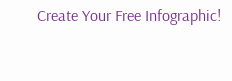Create Your Free Infographic!